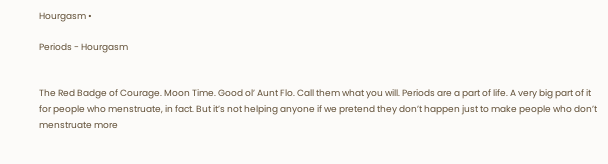Hourgasm •

Periods - Hourgasm


The Red Badge of Courage. Moon Time. Good ol’ Aunt Flo. Call them what you will. Periods are a part of life. A very big part of it for people who menstruate, in fact. But it’s not helping anyone if we pretend they don’t happen just to make people who don’t menstruate more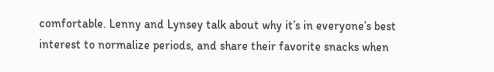comfortable. Lenny and Lynsey talk about why it’s in everyone’s best interest to normalize periods, and share their favorite snacks when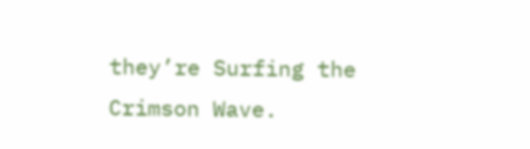they’re Surfing the Crimson Wave.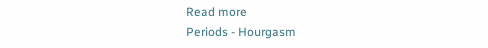Read more
Periods - Hourgasm